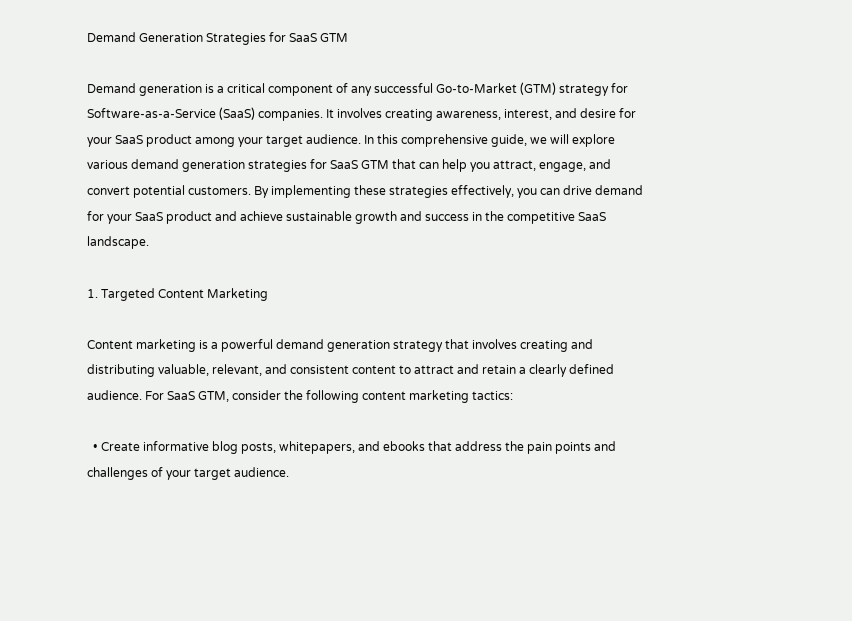Demand Generation Strategies for SaaS GTM

Demand generation is a critical component of any successful Go-to-Market (GTM) strategy for Software-as-a-Service (SaaS) companies. It involves creating awareness, interest, and desire for your SaaS product among your target audience. In this comprehensive guide, we will explore various demand generation strategies for SaaS GTM that can help you attract, engage, and convert potential customers. By implementing these strategies effectively, you can drive demand for your SaaS product and achieve sustainable growth and success in the competitive SaaS landscape.

1. Targeted Content Marketing

Content marketing is a powerful demand generation strategy that involves creating and distributing valuable, relevant, and consistent content to attract and retain a clearly defined audience. For SaaS GTM, consider the following content marketing tactics:

  • Create informative blog posts, whitepapers, and ebooks that address the pain points and challenges of your target audience.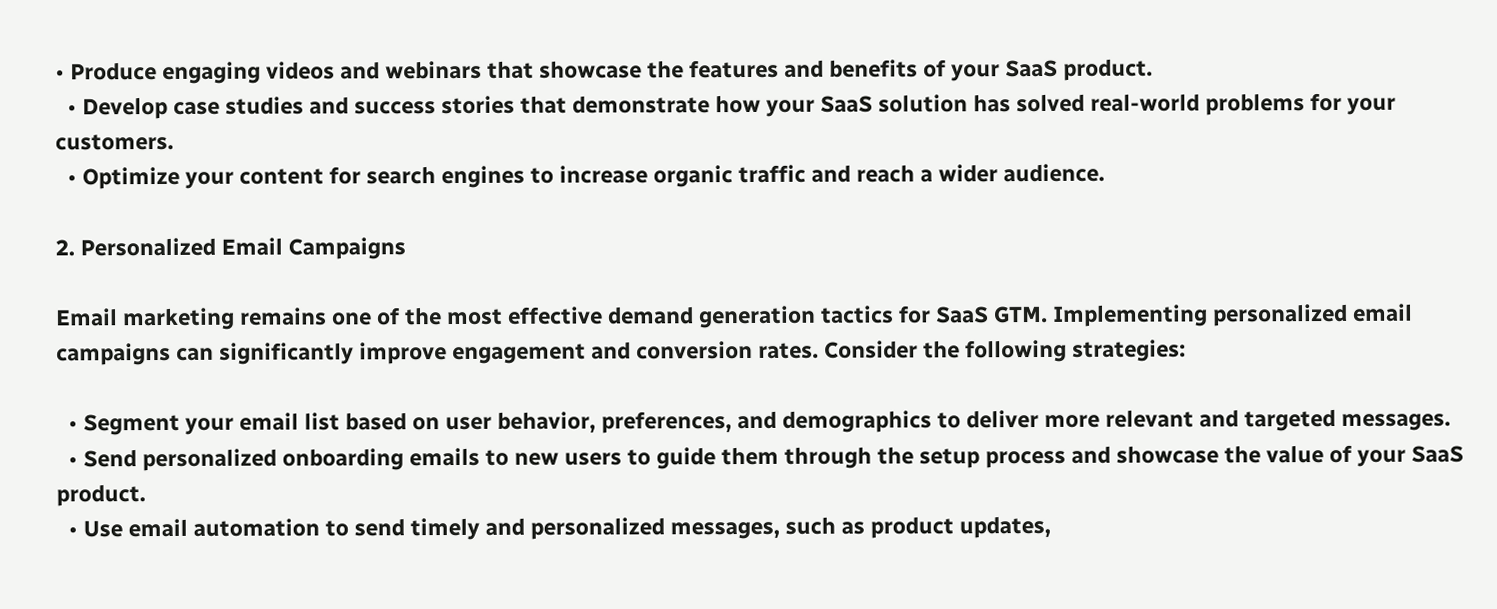• Produce engaging videos and webinars that showcase the features and benefits of your SaaS product.
  • Develop case studies and success stories that demonstrate how your SaaS solution has solved real-world problems for your customers.
  • Optimize your content for search engines to increase organic traffic and reach a wider audience.

2. Personalized Email Campaigns

Email marketing remains one of the most effective demand generation tactics for SaaS GTM. Implementing personalized email campaigns can significantly improve engagement and conversion rates. Consider the following strategies:

  • Segment your email list based on user behavior, preferences, and demographics to deliver more relevant and targeted messages.
  • Send personalized onboarding emails to new users to guide them through the setup process and showcase the value of your SaaS product.
  • Use email automation to send timely and personalized messages, such as product updates,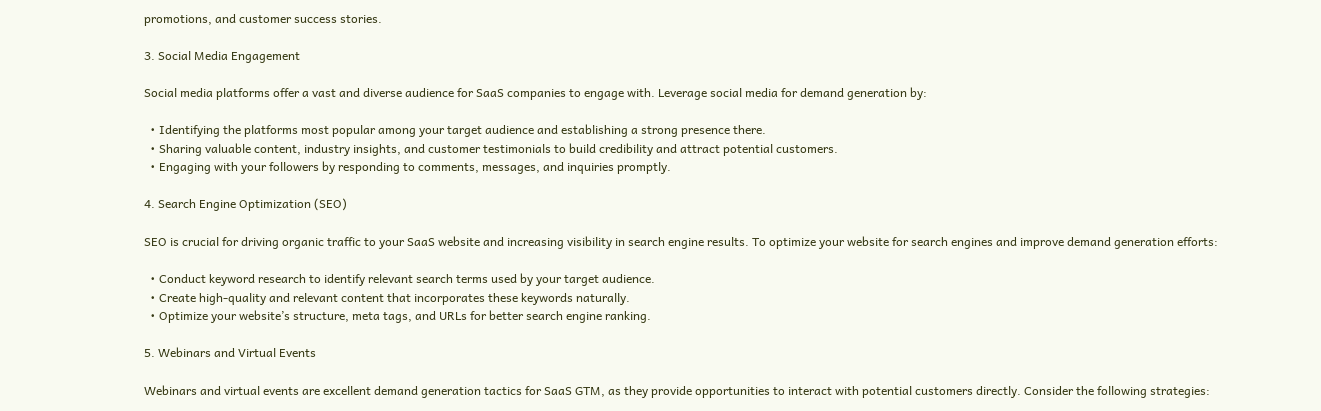promotions, and customer success stories.

3. Social Media Engagement

Social media platforms offer a vast and diverse audience for SaaS companies to engage with. Leverage social media for demand generation by:

  • Identifying the platforms most popular among your target audience and establishing a strong presence there.
  • Sharing valuable content, industry insights, and customer testimonials to build credibility and attract potential customers.
  • Engaging with your followers by responding to comments, messages, and inquiries promptly.

4. Search Engine Optimization (SEO)

SEO is crucial for driving organic traffic to your SaaS website and increasing visibility in search engine results. To optimize your website for search engines and improve demand generation efforts:

  • Conduct keyword research to identify relevant search terms used by your target audience.
  • Create high-quality and relevant content that incorporates these keywords naturally.
  • Optimize your website’s structure, meta tags, and URLs for better search engine ranking.

5. Webinars and Virtual Events

Webinars and virtual events are excellent demand generation tactics for SaaS GTM, as they provide opportunities to interact with potential customers directly. Consider the following strategies: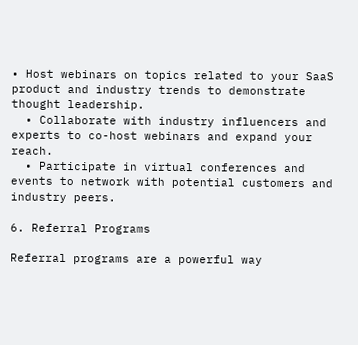• Host webinars on topics related to your SaaS product and industry trends to demonstrate thought leadership.
  • Collaborate with industry influencers and experts to co-host webinars and expand your reach.
  • Participate in virtual conferences and events to network with potential customers and industry peers.

6. Referral Programs

Referral programs are a powerful way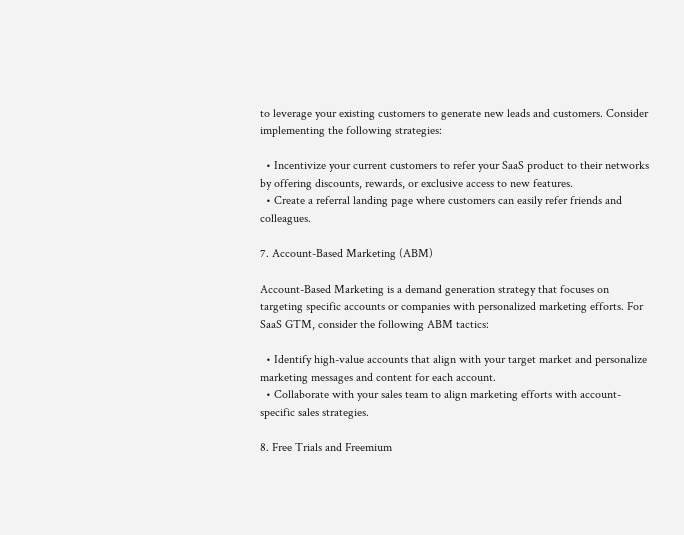to leverage your existing customers to generate new leads and customers. Consider implementing the following strategies:

  • Incentivize your current customers to refer your SaaS product to their networks by offering discounts, rewards, or exclusive access to new features.
  • Create a referral landing page where customers can easily refer friends and colleagues.

7. Account-Based Marketing (ABM)

Account-Based Marketing is a demand generation strategy that focuses on targeting specific accounts or companies with personalized marketing efforts. For SaaS GTM, consider the following ABM tactics:

  • Identify high-value accounts that align with your target market and personalize marketing messages and content for each account.
  • Collaborate with your sales team to align marketing efforts with account-specific sales strategies.

8. Free Trials and Freemium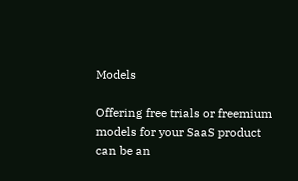Models

Offering free trials or freemium models for your SaaS product can be an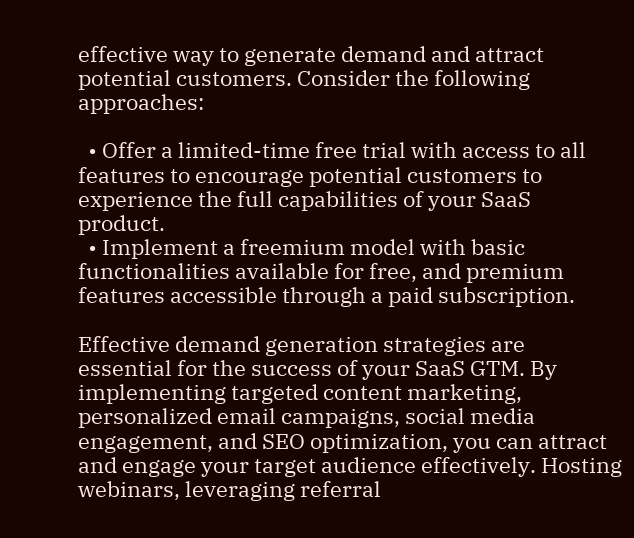effective way to generate demand and attract potential customers. Consider the following approaches:

  • Offer a limited-time free trial with access to all features to encourage potential customers to experience the full capabilities of your SaaS product.
  • Implement a freemium model with basic functionalities available for free, and premium features accessible through a paid subscription.

Effective demand generation strategies are essential for the success of your SaaS GTM. By implementing targeted content marketing, personalized email campaigns, social media engagement, and SEO optimization, you can attract and engage your target audience effectively. Hosting webinars, leveraging referral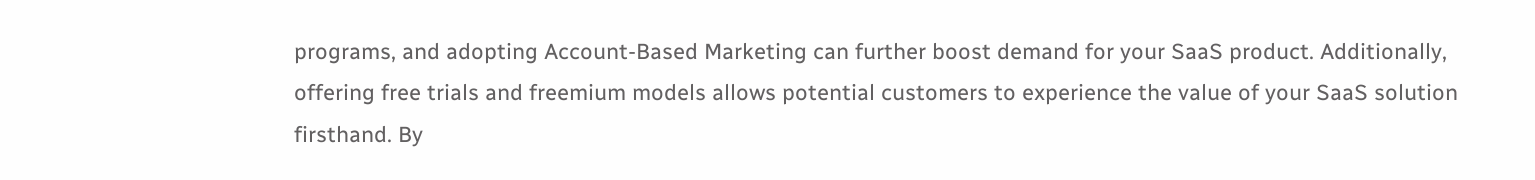programs, and adopting Account-Based Marketing can further boost demand for your SaaS product. Additionally, offering free trials and freemium models allows potential customers to experience the value of your SaaS solution firsthand. By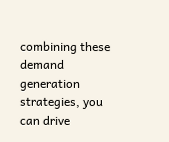combining these demand generation strategies, you can drive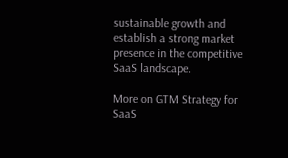sustainable growth and establish a strong market presence in the competitive SaaS landscape.

More on GTM Strategy for SaaS